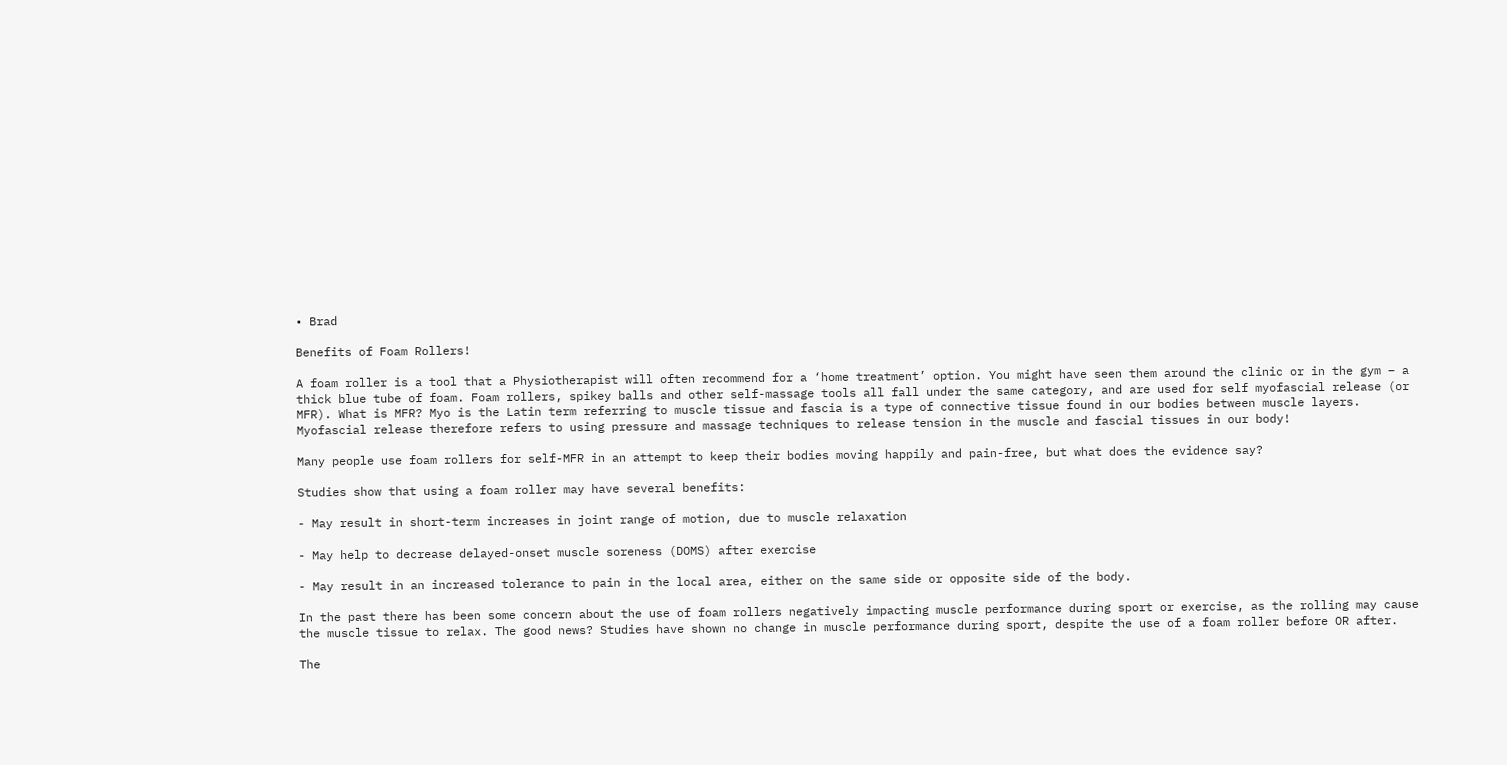• Brad

Benefits of Foam Rollers!

A foam roller is a tool that a Physiotherapist will often recommend for a ‘home treatment’ option. You might have seen them around the clinic or in the gym – a thick blue tube of foam. Foam rollers, spikey balls and other self-massage tools all fall under the same category, and are used for self myofascial release (or MFR). What is MFR? Myo is the Latin term referring to muscle tissue and fascia is a type of connective tissue found in our bodies between muscle layers. Myofascial release therefore refers to using pressure and massage techniques to release tension in the muscle and fascial tissues in our body!

Many people use foam rollers for self-MFR in an attempt to keep their bodies moving happily and pain-free, but what does the evidence say?

Studies show that using a foam roller may have several benefits:

- May result in short-term increases in joint range of motion, due to muscle relaxation

- May help to decrease delayed-onset muscle soreness (DOMS) after exercise

- May result in an increased tolerance to pain in the local area, either on the same side or opposite side of the body.

In the past there has been some concern about the use of foam rollers negatively impacting muscle performance during sport or exercise, as the rolling may cause the muscle tissue to relax. The good news? Studies have shown no change in muscle performance during sport, despite the use of a foam roller before OR after.

The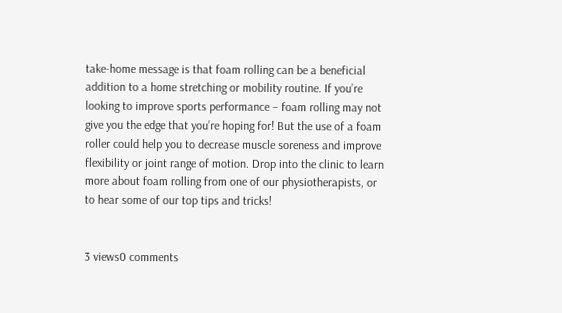take-home message is that foam rolling can be a beneficial addition to a home stretching or mobility routine. If you’re looking to improve sports performance – foam rolling may not give you the edge that you’re hoping for! But the use of a foam roller could help you to decrease muscle soreness and improve flexibility or joint range of motion. Drop into the clinic to learn more about foam rolling from one of our physiotherapists, or to hear some of our top tips and tricks!


3 views0 comments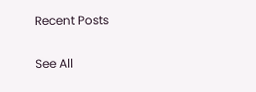Recent Posts

See All